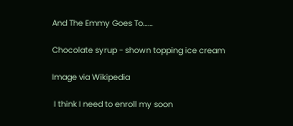And The Emmy Goes To……

Chocolate syrup - shown topping ice cream

Image via Wikipedia

 I think I need to enroll my soon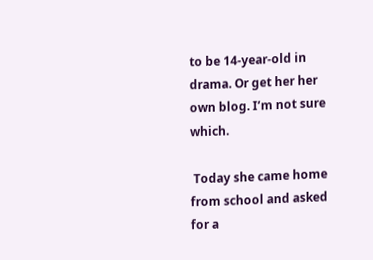to be 14-year-old in drama. Or get her her own blog. I’m not sure which.

 Today she came home from school and asked for a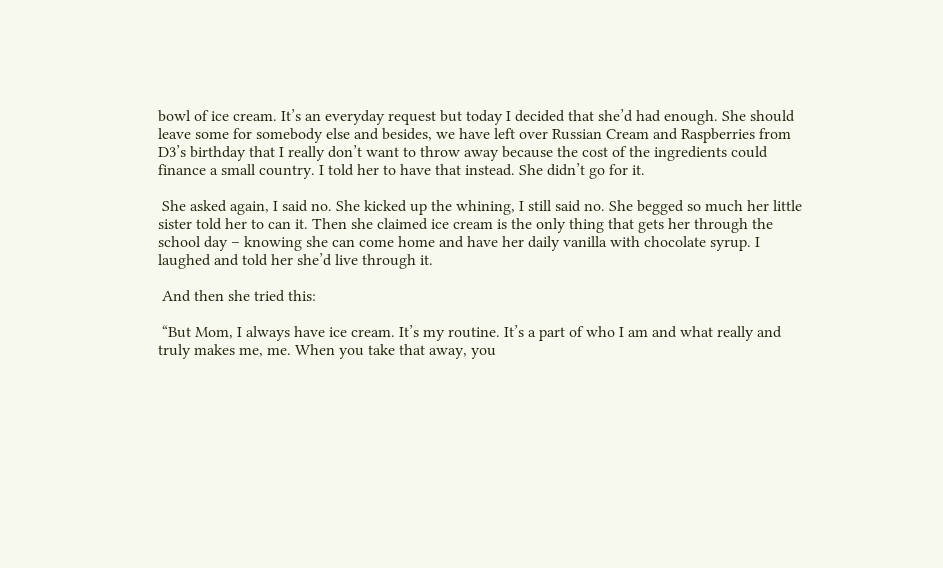bowl of ice cream. It’s an everyday request but today I decided that she’d had enough. She should leave some for somebody else and besides, we have left over Russian Cream and Raspberries from D3’s birthday that I really don’t want to throw away because the cost of the ingredients could finance a small country. I told her to have that instead. She didn’t go for it.

 She asked again, I said no. She kicked up the whining, I still said no. She begged so much her little sister told her to can it. Then she claimed ice cream is the only thing that gets her through the school day – knowing she can come home and have her daily vanilla with chocolate syrup. I laughed and told her she’d live through it.

 And then she tried this:

 “But Mom, I always have ice cream. It’s my routine. It’s a part of who I am and what really and truly makes me, me. When you take that away, you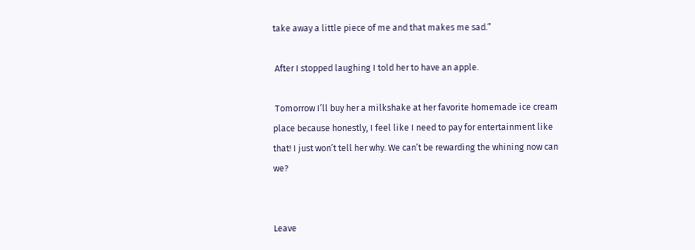take away a little piece of me and that makes me sad.”

 After I stopped laughing I told her to have an apple.

 Tomorrow I’ll buy her a milkshake at her favorite homemade ice cream place because honestly, I feel like I need to pay for entertainment like that! I just won’t tell her why. We can’t be rewarding the whining now can we?


Leave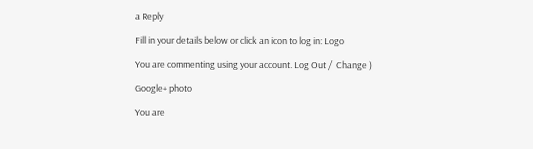a Reply

Fill in your details below or click an icon to log in: Logo

You are commenting using your account. Log Out /  Change )

Google+ photo

You are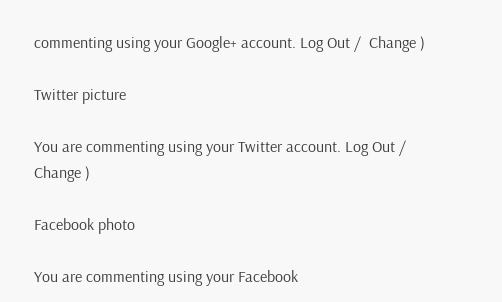commenting using your Google+ account. Log Out /  Change )

Twitter picture

You are commenting using your Twitter account. Log Out /  Change )

Facebook photo

You are commenting using your Facebook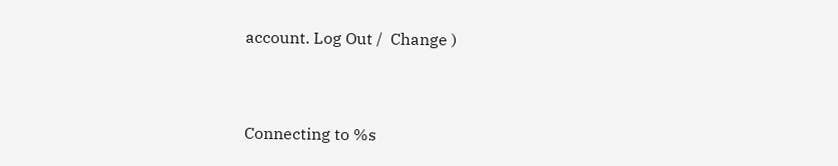account. Log Out /  Change )


Connecting to %s